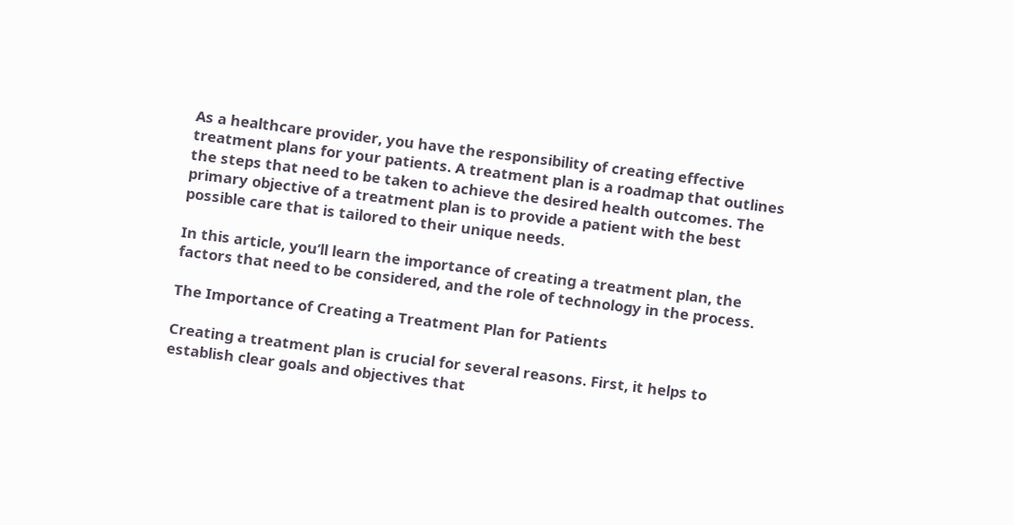As a healthcare provider, you have the responsibility of creating effective treatment plans for your patients. A treatment plan is a roadmap that outlines the steps that need to be taken to achieve the desired health outcomes. The primary objective of a treatment plan is to provide a patient with the best possible care that is tailored to their unique needs.

In this article, you’ll learn the importance of creating a treatment plan, the factors that need to be considered, and the role of technology in the process.

The Importance of Creating a Treatment Plan for Patients

Creating a treatment plan is crucial for several reasons. First, it helps to establish clear goals and objectives that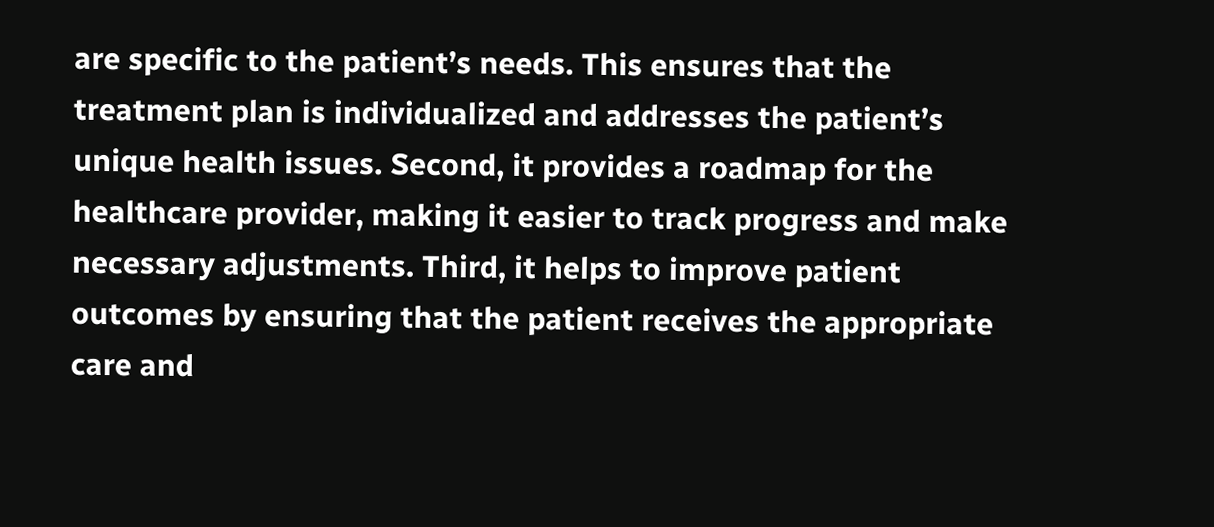are specific to the patient’s needs. This ensures that the treatment plan is individualized and addresses the patient’s unique health issues. Second, it provides a roadmap for the healthcare provider, making it easier to track progress and make necessary adjustments. Third, it helps to improve patient outcomes by ensuring that the patient receives the appropriate care and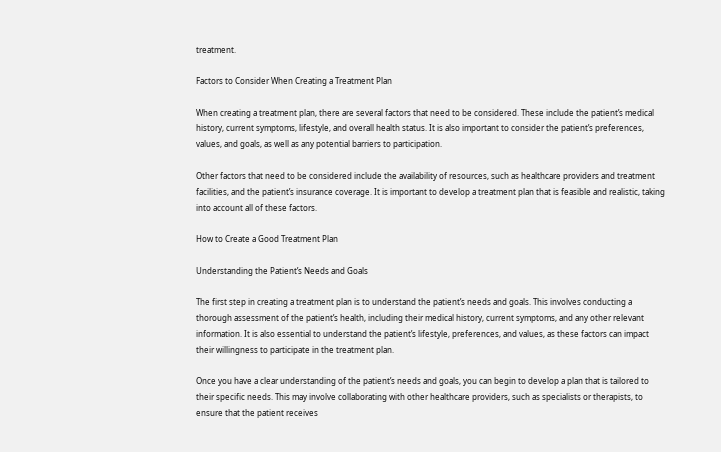treatment.

Factors to Consider When Creating a Treatment Plan

When creating a treatment plan, there are several factors that need to be considered. These include the patient’s medical history, current symptoms, lifestyle, and overall health status. It is also important to consider the patient’s preferences, values, and goals, as well as any potential barriers to participation.

Other factors that need to be considered include the availability of resources, such as healthcare providers and treatment facilities, and the patient’s insurance coverage. It is important to develop a treatment plan that is feasible and realistic, taking into account all of these factors.

How to Create a Good Treatment Plan

Understanding the Patient’s Needs and Goals

The first step in creating a treatment plan is to understand the patient’s needs and goals. This involves conducting a thorough assessment of the patient’s health, including their medical history, current symptoms, and any other relevant information. It is also essential to understand the patient’s lifestyle, preferences, and values, as these factors can impact their willingness to participate in the treatment plan.

Once you have a clear understanding of the patient’s needs and goals, you can begin to develop a plan that is tailored to their specific needs. This may involve collaborating with other healthcare providers, such as specialists or therapists, to ensure that the patient receives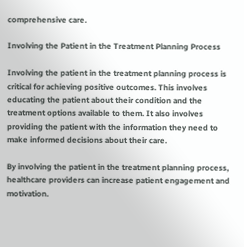comprehensive care.

Involving the Patient in the Treatment Planning Process

Involving the patient in the treatment planning process is critical for achieving positive outcomes. This involves educating the patient about their condition and the treatment options available to them. It also involves providing the patient with the information they need to make informed decisions about their care.

By involving the patient in the treatment planning process, healthcare providers can increase patient engagement and motivation.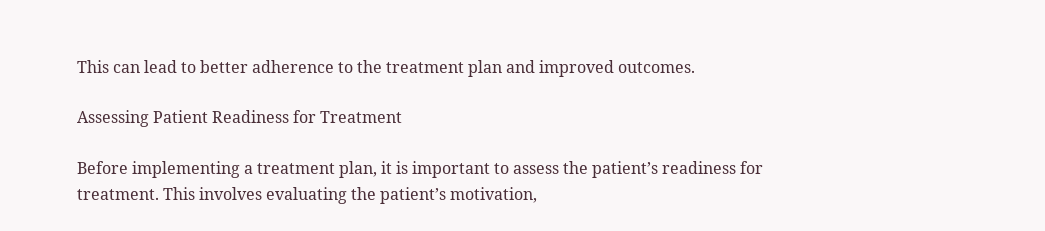This can lead to better adherence to the treatment plan and improved outcomes.

Assessing Patient Readiness for Treatment

Before implementing a treatment plan, it is important to assess the patient’s readiness for treatment. This involves evaluating the patient’s motivation,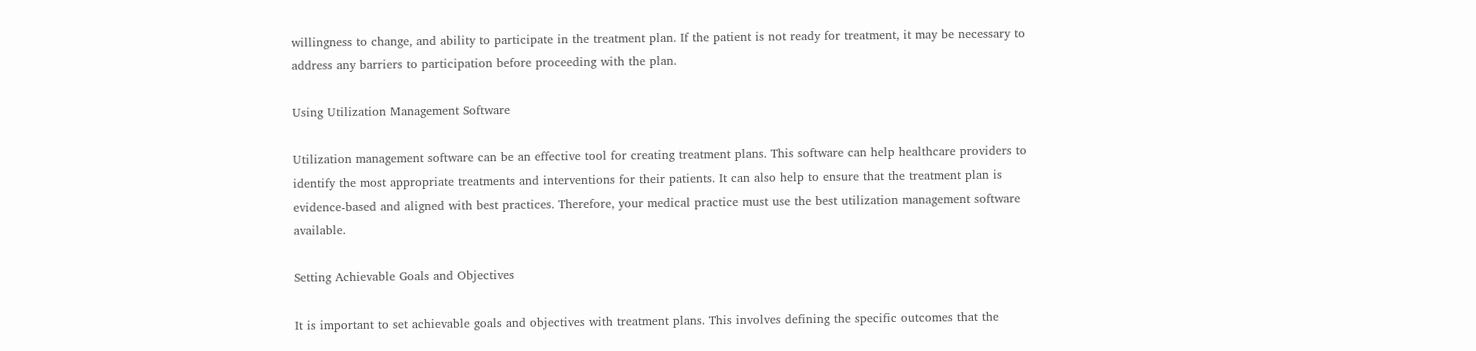willingness to change, and ability to participate in the treatment plan. If the patient is not ready for treatment, it may be necessary to address any barriers to participation before proceeding with the plan.

Using Utilization Management Software

Utilization management software can be an effective tool for creating treatment plans. This software can help healthcare providers to identify the most appropriate treatments and interventions for their patients. It can also help to ensure that the treatment plan is evidence-based and aligned with best practices. Therefore, your medical practice must use the best utilization management software available.

Setting Achievable Goals and Objectives

It is important to set achievable goals and objectives with treatment plans. This involves defining the specific outcomes that the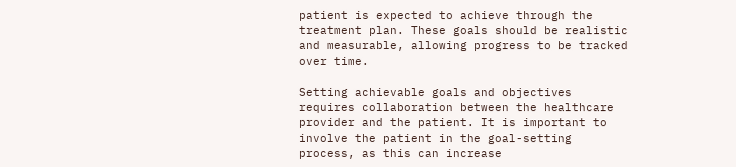patient is expected to achieve through the treatment plan. These goals should be realistic and measurable, allowing progress to be tracked over time.

Setting achievable goals and objectives requires collaboration between the healthcare provider and the patient. It is important to involve the patient in the goal-setting process, as this can increase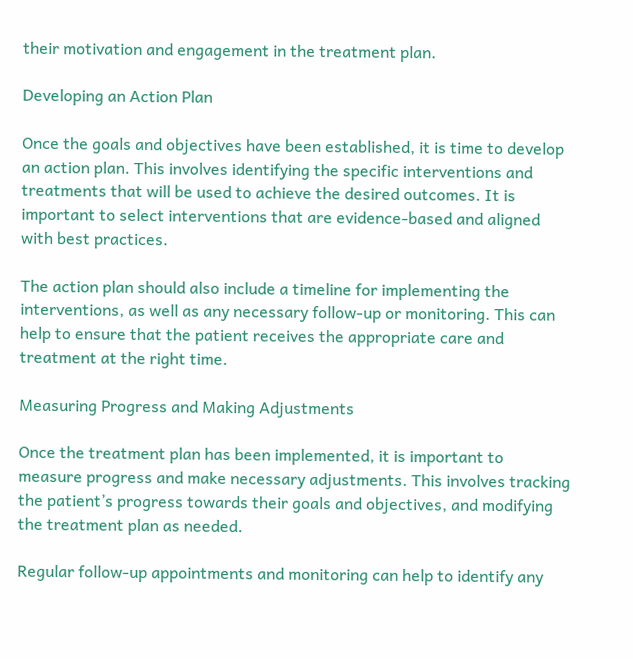their motivation and engagement in the treatment plan.

Developing an Action Plan

Once the goals and objectives have been established, it is time to develop an action plan. This involves identifying the specific interventions and treatments that will be used to achieve the desired outcomes. It is important to select interventions that are evidence-based and aligned with best practices.

The action plan should also include a timeline for implementing the interventions, as well as any necessary follow-up or monitoring. This can help to ensure that the patient receives the appropriate care and treatment at the right time.

Measuring Progress and Making Adjustments

Once the treatment plan has been implemented, it is important to measure progress and make necessary adjustments. This involves tracking the patient’s progress towards their goals and objectives, and modifying the treatment plan as needed.

Regular follow-up appointments and monitoring can help to identify any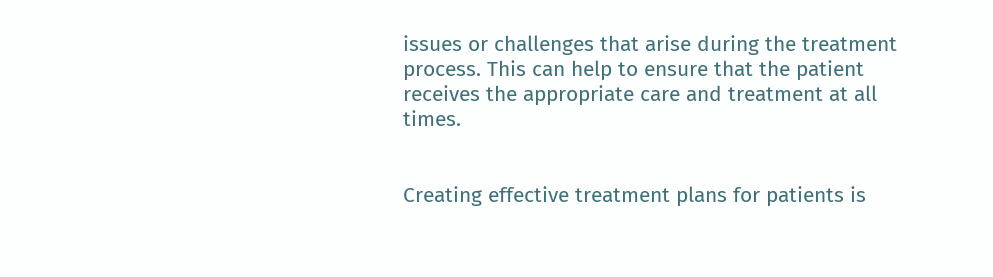issues or challenges that arise during the treatment process. This can help to ensure that the patient receives the appropriate care and treatment at all times.


Creating effective treatment plans for patients is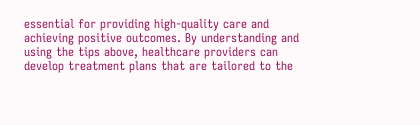essential for providing high-quality care and achieving positive outcomes. By understanding and using the tips above, healthcare providers can develop treatment plans that are tailored to the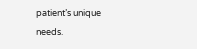patient’s unique needs.